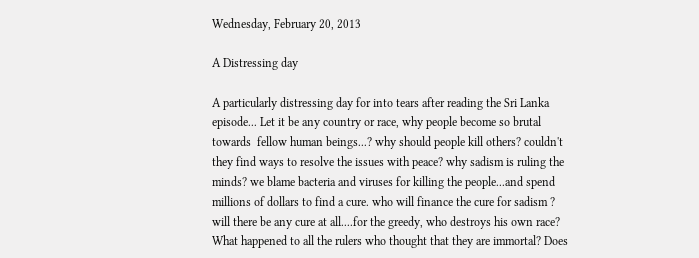Wednesday, February 20, 2013

A Distressing day

A particularly distressing day for into tears after reading the Sri Lanka episode... Let it be any country or race, why people become so brutal towards  fellow human beings...? why should people kill others? couldn't they find ways to resolve the issues with peace? why sadism is ruling the minds? we blame bacteria and viruses for killing the people...and spend millions of dollars to find a cure. who will finance the cure for sadism ? will there be any cure at all....for the greedy, who destroys his own race? What happened to all the rulers who thought that they are immortal? Does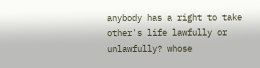anybody has a right to take other's life lawfully or unlawfully? whose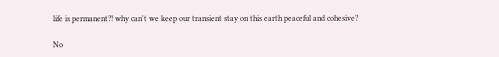life is permanent?! why can't we keep our transient stay on this earth peaceful and cohesive?

No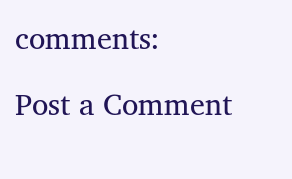comments:

Post a Comment